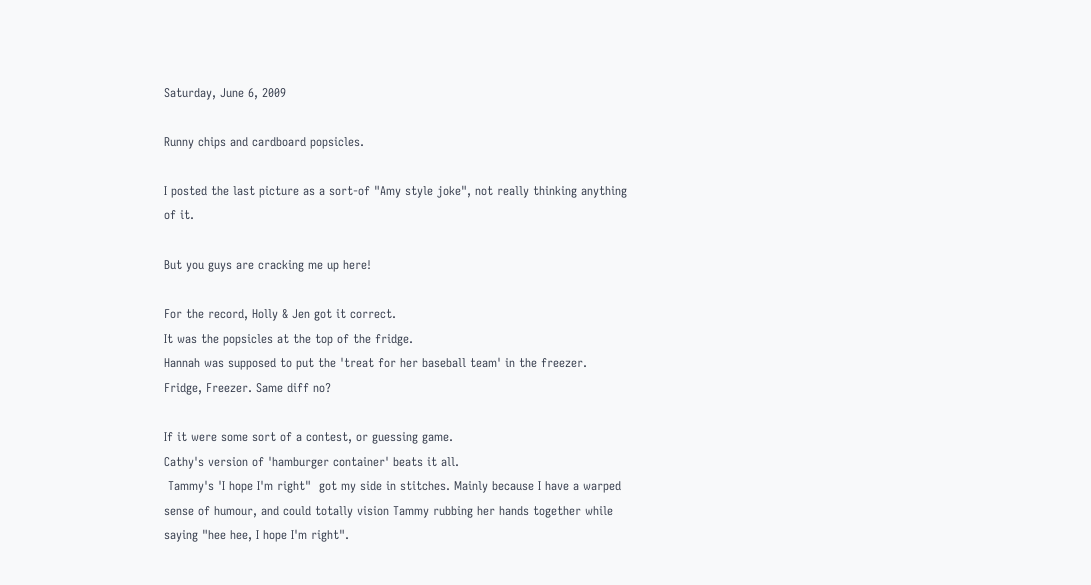Saturday, June 6, 2009

Runny chips and cardboard popsicles.

I posted the last picture as a sort-of "Amy style joke", not really thinking anything of it.

But you guys are cracking me up here!

For the record, Holly & Jen got it correct.
It was the popsicles at the top of the fridge.
Hannah was supposed to put the 'treat for her baseball team' in the freezer.
Fridge, Freezer. Same diff no?

If it were some sort of a contest, or guessing game.
Cathy's version of 'hamburger container' beats it all.
 Tammy's 'I hope I'm right"  got my side in stitches. Mainly because I have a warped sense of humour, and could totally vision Tammy rubbing her hands together while saying "hee hee, I hope I'm right".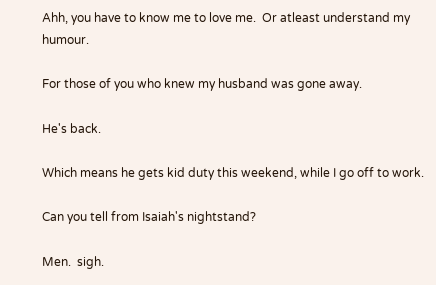Ahh, you have to know me to love me.  Or atleast understand my humour.

For those of you who knew my husband was gone away.

He's back.

Which means he gets kid duty this weekend, while I go off to work.

Can you tell from Isaiah's nightstand?

Men.  sigh.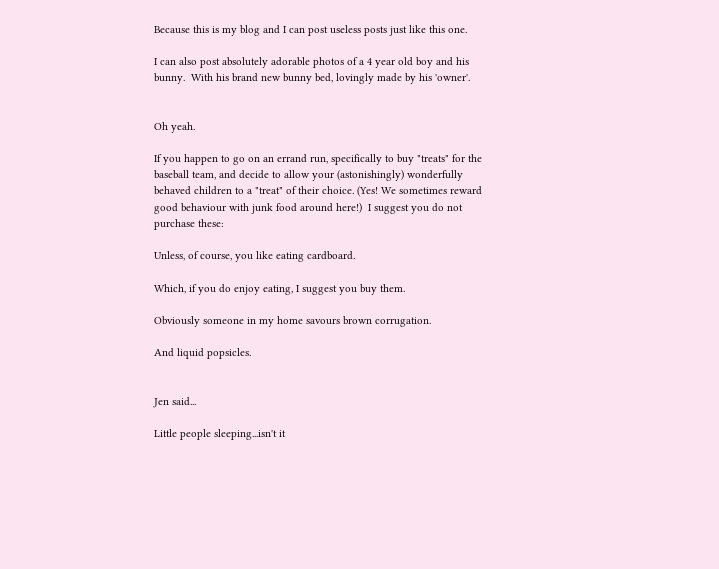Because this is my blog and I can post useless posts just like this one.

I can also post absolutely adorable photos of a 4 year old boy and his bunny.  With his brand new bunny bed, lovingly made by his 'owner'.


Oh yeah.

If you happen to go on an errand run, specifically to buy "treats" for the baseball team, and decide to allow your (astonishingly) wonderfully behaved children to a "treat" of their choice. (Yes! We sometimes reward good behaviour with junk food around here!)  I suggest you do not purchase these:

Unless, of course, you like eating cardboard.

Which, if you do enjoy eating, I suggest you buy them.

Obviously someone in my home savours brown corrugation.

And liquid popsicles.


Jen said...

Little people sleeping...isn't it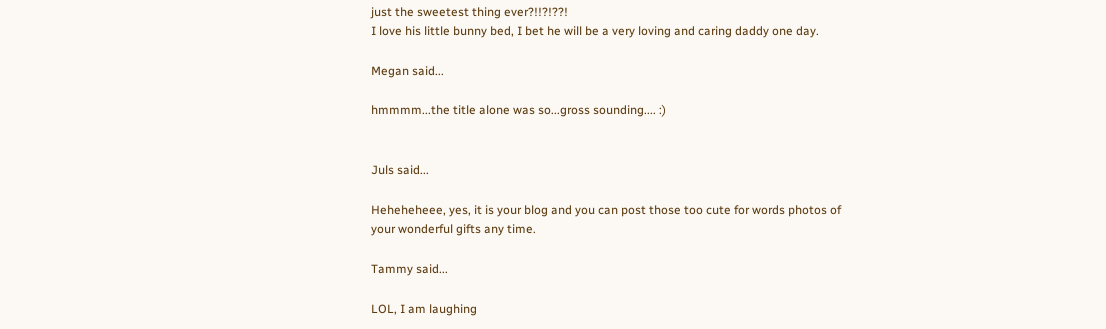just the sweetest thing ever?!!?!??!
I love his little bunny bed, I bet he will be a very loving and caring daddy one day.

Megan said...

hmmmm...the title alone was so...gross sounding.... :)


Juls said...

Heheheheee, yes, it is your blog and you can post those too cute for words photos of your wonderful gifts any time.

Tammy said...

LOL, I am laughing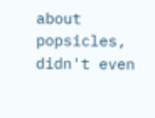about popsicles, didn't even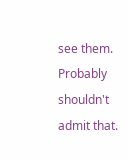see them. Probably shouldn't admit that.